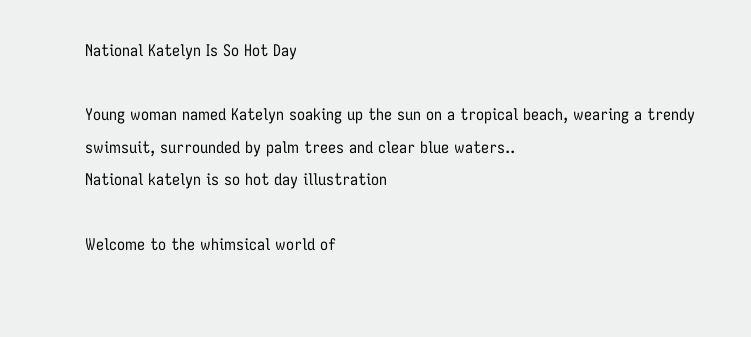National Katelyn Is So Hot Day

Young woman named Katelyn soaking up the sun on a tropical beach, wearing a trendy swimsuit, surrounded by palm trees and clear blue waters..
National katelyn is so hot day illustration

Welcome to the whimsical world of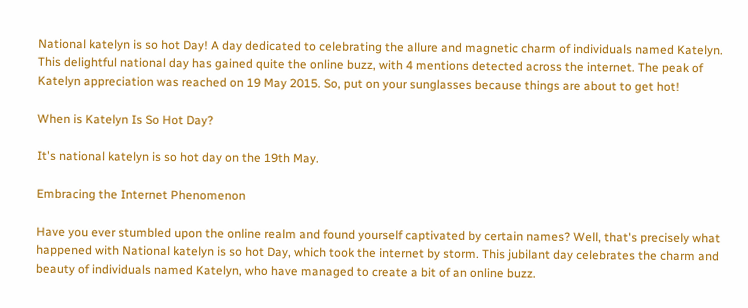National katelyn is so hot Day! A day dedicated to celebrating the allure and magnetic charm of individuals named Katelyn. This delightful national day has gained quite the online buzz, with 4 mentions detected across the internet. The peak of Katelyn appreciation was reached on 19 May 2015. So, put on your sunglasses because things are about to get hot!

When is Katelyn Is So Hot Day?

It's national katelyn is so hot day on the 19th May.

Embracing the Internet Phenomenon

Have you ever stumbled upon the online realm and found yourself captivated by certain names? Well, that's precisely what happened with National katelyn is so hot Day, which took the internet by storm. This jubilant day celebrates the charm and beauty of individuals named Katelyn, who have managed to create a bit of an online buzz.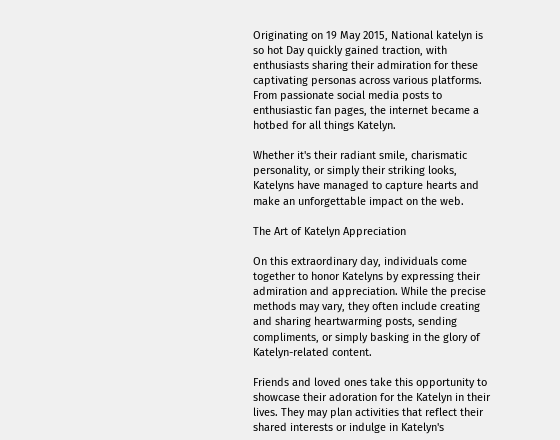Originating on 19 May 2015, National katelyn is so hot Day quickly gained traction, with enthusiasts sharing their admiration for these captivating personas across various platforms. From passionate social media posts to enthusiastic fan pages, the internet became a hotbed for all things Katelyn.

Whether it's their radiant smile, charismatic personality, or simply their striking looks, Katelyns have managed to capture hearts and make an unforgettable impact on the web.

The Art of Katelyn Appreciation

On this extraordinary day, individuals come together to honor Katelyns by expressing their admiration and appreciation. While the precise methods may vary, they often include creating and sharing heartwarming posts, sending compliments, or simply basking in the glory of Katelyn-related content.

Friends and loved ones take this opportunity to showcase their adoration for the Katelyn in their lives. They may plan activities that reflect their shared interests or indulge in Katelyn's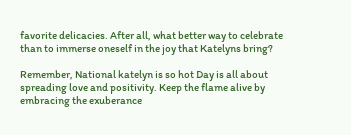favorite delicacies. After all, what better way to celebrate than to immerse oneself in the joy that Katelyns bring?

Remember, National katelyn is so hot Day is all about spreading love and positivity. Keep the flame alive by embracing the exuberance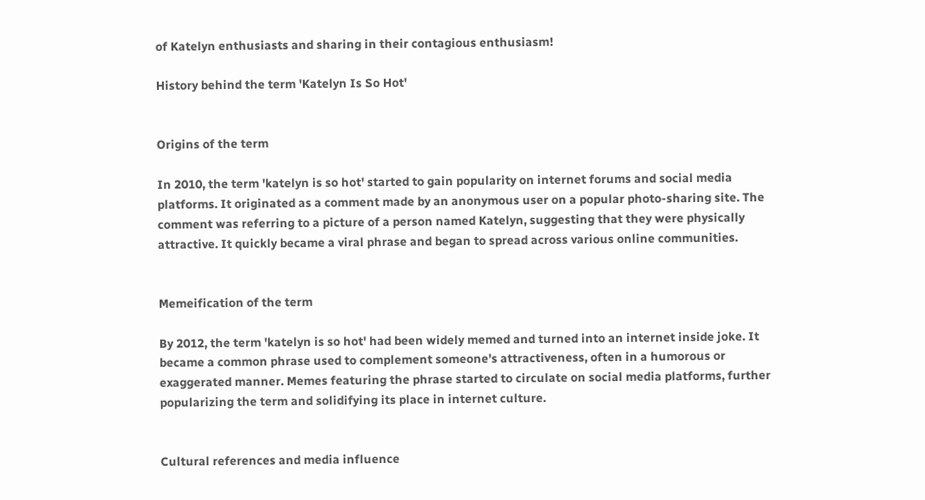of Katelyn enthusiasts and sharing in their contagious enthusiasm!

History behind the term 'Katelyn Is So Hot'


Origins of the term

In 2010, the term 'katelyn is so hot' started to gain popularity on internet forums and social media platforms. It originated as a comment made by an anonymous user on a popular photo-sharing site. The comment was referring to a picture of a person named Katelyn, suggesting that they were physically attractive. It quickly became a viral phrase and began to spread across various online communities.


Memeification of the term

By 2012, the term 'katelyn is so hot' had been widely memed and turned into an internet inside joke. It became a common phrase used to complement someone's attractiveness, often in a humorous or exaggerated manner. Memes featuring the phrase started to circulate on social media platforms, further popularizing the term and solidifying its place in internet culture.


Cultural references and media influence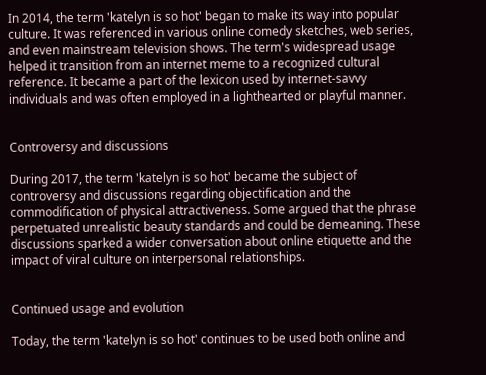In 2014, the term 'katelyn is so hot' began to make its way into popular culture. It was referenced in various online comedy sketches, web series, and even mainstream television shows. The term's widespread usage helped it transition from an internet meme to a recognized cultural reference. It became a part of the lexicon used by internet-savvy individuals and was often employed in a lighthearted or playful manner.


Controversy and discussions

During 2017, the term 'katelyn is so hot' became the subject of controversy and discussions regarding objectification and the commodification of physical attractiveness. Some argued that the phrase perpetuated unrealistic beauty standards and could be demeaning. These discussions sparked a wider conversation about online etiquette and the impact of viral culture on interpersonal relationships.


Continued usage and evolution

Today, the term 'katelyn is so hot' continues to be used both online and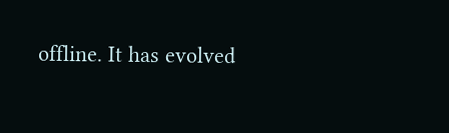offline. It has evolved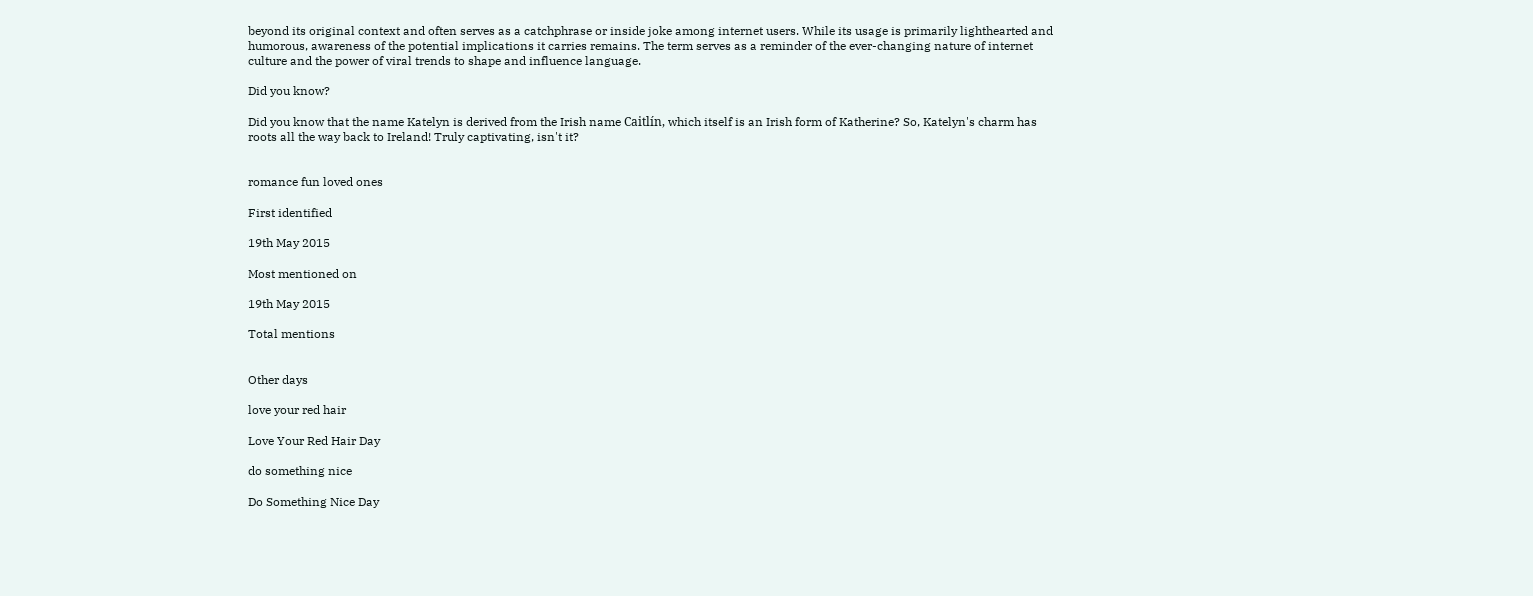beyond its original context and often serves as a catchphrase or inside joke among internet users. While its usage is primarily lighthearted and humorous, awareness of the potential implications it carries remains. The term serves as a reminder of the ever-changing nature of internet culture and the power of viral trends to shape and influence language.

Did you know?

Did you know that the name Katelyn is derived from the Irish name Caitlín, which itself is an Irish form of Katherine? So, Katelyn's charm has roots all the way back to Ireland! Truly captivating, isn't it?


romance fun loved ones

First identified

19th May 2015

Most mentioned on

19th May 2015

Total mentions


Other days

love your red hair

Love Your Red Hair Day

do something nice

Do Something Nice Day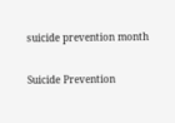suicide prevention month

Suicide Prevention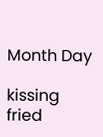Month Day

kissing fried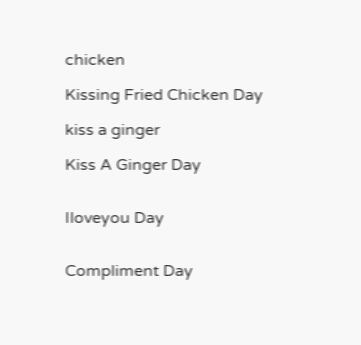chicken

Kissing Fried Chicken Day

kiss a ginger

Kiss A Ginger Day


Iloveyou Day


Compliment Day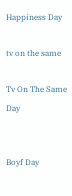Happiness Day

tv on the same

Tv On The Same Day


Boyf Day